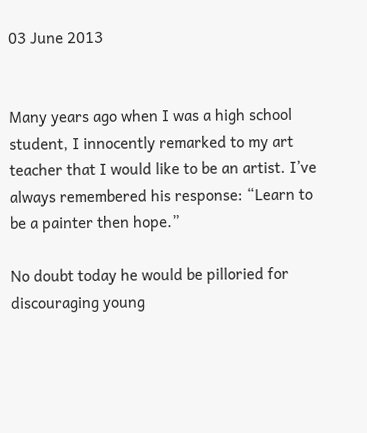03 June 2013


Many years ago when I was a high school student, I innocently remarked to my art teacher that I would like to be an artist. I’ve always remembered his response: “Learn to be a painter then hope.”

No doubt today he would be pilloried for discouraging young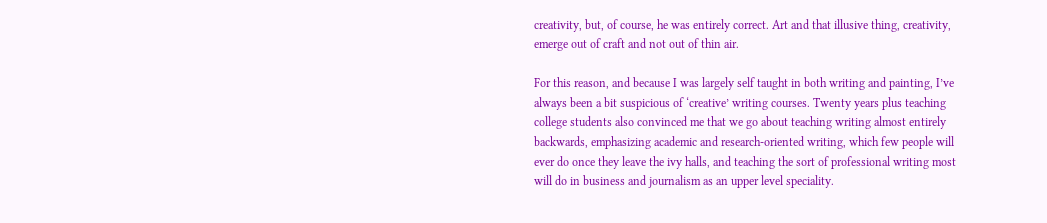creativity, but, of course, he was entirely correct. Art and that illusive thing, creativity, emerge out of craft and not out of thin air.

For this reason, and because I was largely self taught in both writing and painting, I’ve always been a bit suspicious of ‘creative’ writing courses. Twenty years plus teaching college students also convinced me that we go about teaching writing almost entirely backwards, emphasizing academic and research-oriented writing, which few people will ever do once they leave the ivy halls, and teaching the sort of professional writing most will do in business and journalism as an upper level speciality.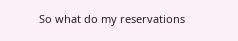So what do my reservations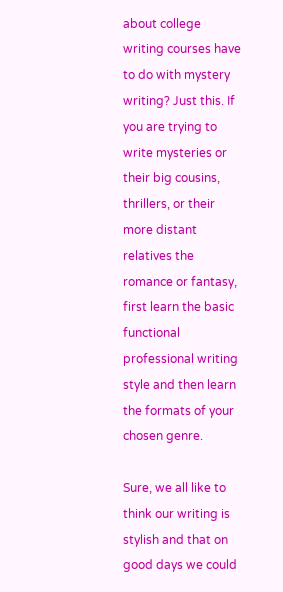about college writing courses have to do with mystery writing? Just this. If you are trying to write mysteries or their big cousins, thrillers, or their more distant relatives the romance or fantasy, first learn the basic functional professional writing style and then learn the formats of your chosen genre.

Sure, we all like to think our writing is stylish and that on good days we could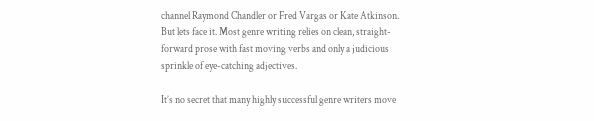channel Raymond Chandler or Fred Vargas or Kate Atkinson. But lets face it. Most genre writing relies on clean, straight-forward prose with fast moving verbs and only a judicious sprinkle of eye-catching adjectives.

It’s no secret that many highly successful genre writers move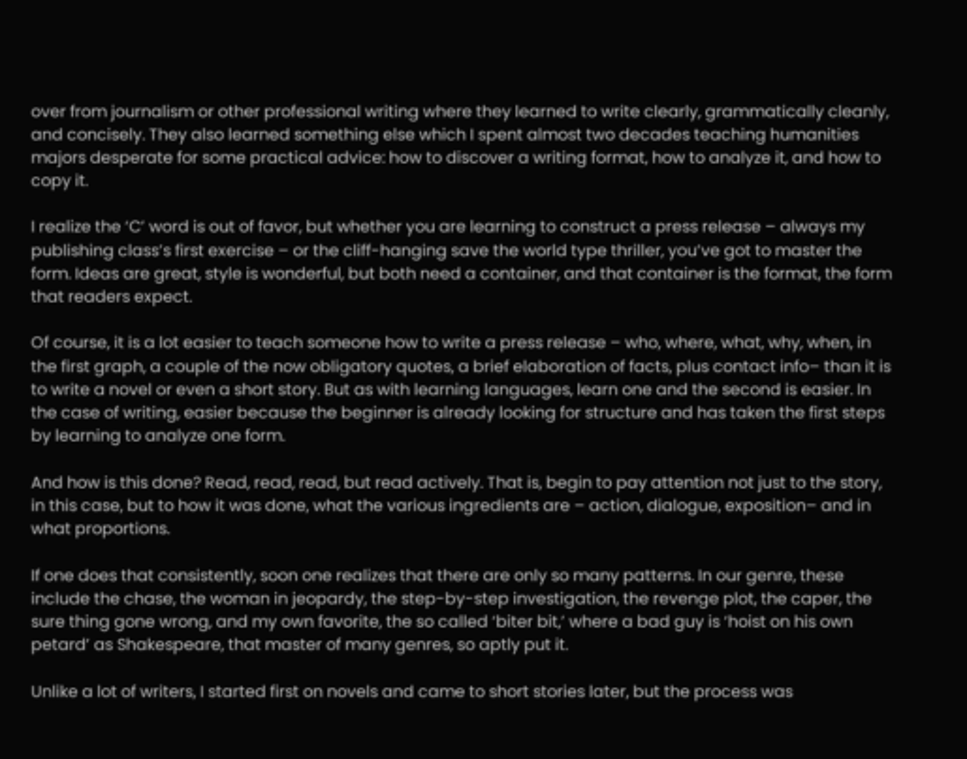over from journalism or other professional writing where they learned to write clearly, grammatically cleanly, and concisely. They also learned something else which I spent almost two decades teaching humanities majors desperate for some practical advice: how to discover a writing format, how to analyze it, and how to copy it.

I realize the ‘C’ word is out of favor, but whether you are learning to construct a press release – always my publishing class’s first exercise – or the cliff-hanging save the world type thriller, you’ve got to master the form. Ideas are great, style is wonderful, but both need a container, and that container is the format, the form that readers expect.

Of course, it is a lot easier to teach someone how to write a press release – who, where, what, why, when, in the first graph, a couple of the now obligatory quotes, a brief elaboration of facts, plus contact info– than it is to write a novel or even a short story. But as with learning languages, learn one and the second is easier. In the case of writing, easier because the beginner is already looking for structure and has taken the first steps by learning to analyze one form.

And how is this done? Read, read, read, but read actively. That is, begin to pay attention not just to the story, in this case, but to how it was done, what the various ingredients are – action, dialogue, exposition– and in what proportions.

If one does that consistently, soon one realizes that there are only so many patterns. In our genre, these include the chase, the woman in jeopardy, the step-by-step investigation, the revenge plot, the caper, the sure thing gone wrong, and my own favorite, the so called ‘biter bit,’ where a bad guy is ‘hoist on his own petard’ as Shakespeare, that master of many genres, so aptly put it.

Unlike a lot of writers, I started first on novels and came to short stories later, but the process was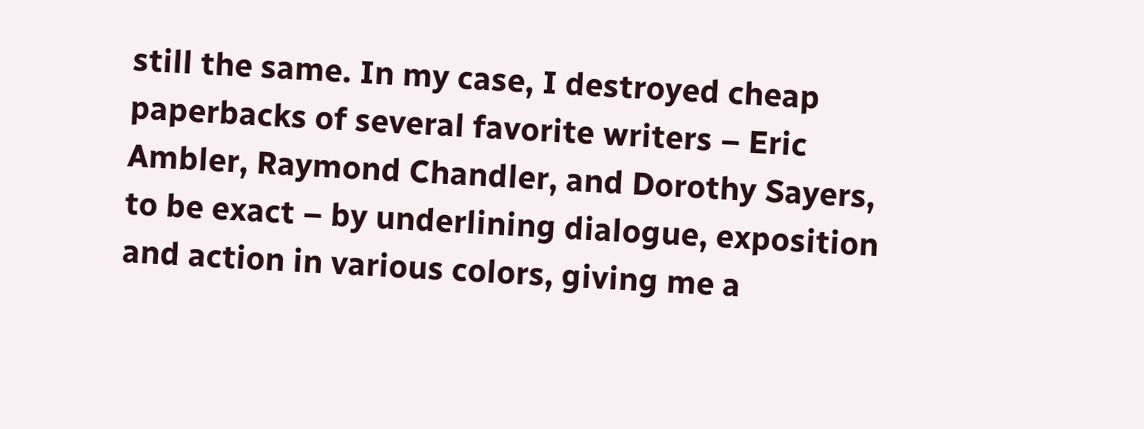still the same. In my case, I destroyed cheap paperbacks of several favorite writers – Eric Ambler, Raymond Chandler, and Dorothy Sayers, to be exact – by underlining dialogue, exposition and action in various colors, giving me a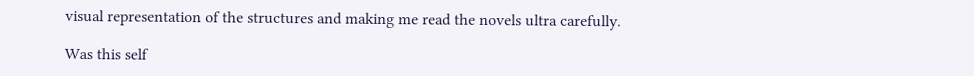visual representation of the structures and making me read the novels ultra carefully.

Was this self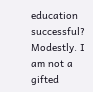education successful? Modestly. I am not a gifted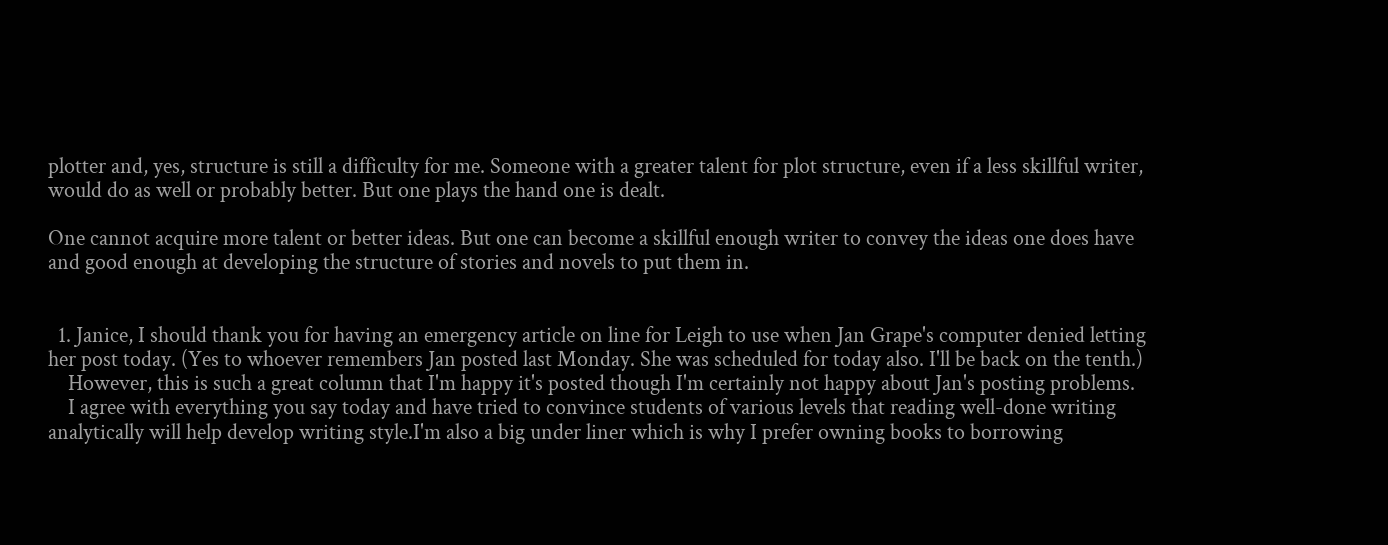plotter and, yes, structure is still a difficulty for me. Someone with a greater talent for plot structure, even if a less skillful writer, would do as well or probably better. But one plays the hand one is dealt.

One cannot acquire more talent or better ideas. But one can become a skillful enough writer to convey the ideas one does have and good enough at developing the structure of stories and novels to put them in.


  1. Janice, I should thank you for having an emergency article on line for Leigh to use when Jan Grape's computer denied letting her post today. (Yes to whoever remembers Jan posted last Monday. She was scheduled for today also. I'll be back on the tenth.)
    However, this is such a great column that I'm happy it's posted though I'm certainly not happy about Jan's posting problems.
    I agree with everything you say today and have tried to convince students of various levels that reading well-done writing analytically will help develop writing style.I'm also a big under liner which is why I prefer owning books to borrowing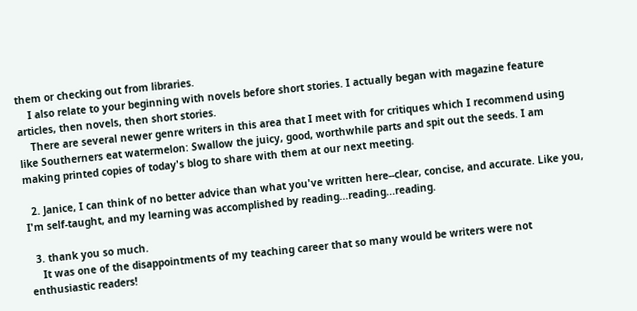them or checking out from libraries.
    I also relate to your beginning with novels before short stories. I actually began with magazine feature articles, then novels, then short stories.
    There are several newer genre writers in this area that I meet with for critiques which I recommend using like Southerners eat watermelon: Swallow the juicy, good, worthwhile parts and spit out the seeds. I am making printed copies of today's blog to share with them at our next meeting.

  2. Janice, I can think of no better advice than what you've written here--clear, concise, and accurate. Like you, I'm self-taught, and my learning was accomplished by reading...reading...reading.

  3. thank you so much.
    It was one of the disappointments of my teaching career that so many would be writers were not enthusiastic readers!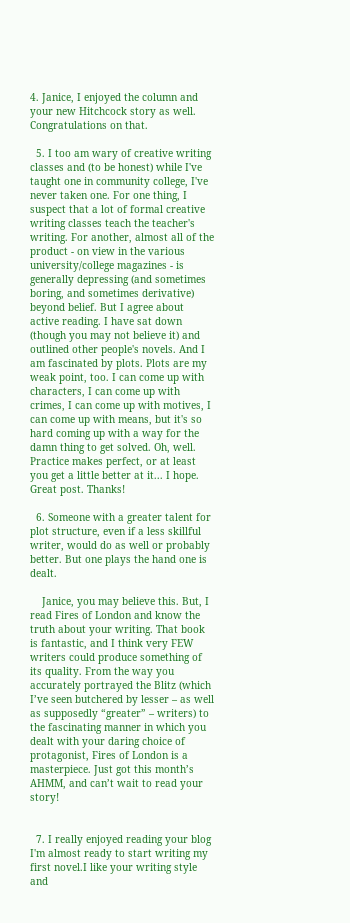4. Janice, I enjoyed the column and your new Hitchcock story as well. Congratulations on that.

  5. I too am wary of creative writing classes and (to be honest) while I've taught one in community college, I've never taken one. For one thing, I suspect that a lot of formal creative writing classes teach the teacher's writing. For another, almost all of the product - on view in the various university/college magazines - is generally depressing (and sometimes boring, and sometimes derivative) beyond belief. But I agree about active reading. I have sat down (though you may not believe it) and outlined other people's novels. And I am fascinated by plots. Plots are my weak point, too. I can come up with characters, I can come up with crimes, I can come up with motives, I can come up with means, but it's so hard coming up with a way for the damn thing to get solved. Oh, well. Practice makes perfect, or at least you get a little better at it... I hope. Great post. Thanks!

  6. Someone with a greater talent for plot structure, even if a less skillful writer, would do as well or probably better. But one plays the hand one is dealt.

    Janice, you may believe this. But, I read Fires of London and know the truth about your writing. That book is fantastic, and I think very FEW writers could produce something of its quality. From the way you accurately portrayed the Blitz (which I’ve seen butchered by lesser – as well as supposedly “greater” – writers) to the fascinating manner in which you dealt with your daring choice of protagonist, Fires of London is a masterpiece. Just got this month’s AHMM, and can’t wait to read your story!


  7. I really enjoyed reading your blog I'm almost ready to start writing my first novel.I like your writing style and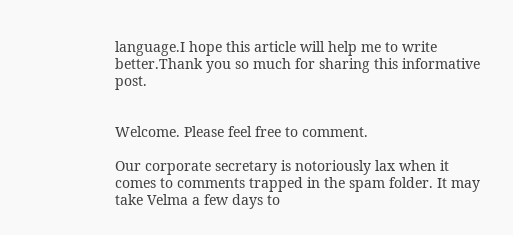language.I hope this article will help me to write better.Thank you so much for sharing this informative post.


Welcome. Please feel free to comment.

Our corporate secretary is notoriously lax when it comes to comments trapped in the spam folder. It may take Velma a few days to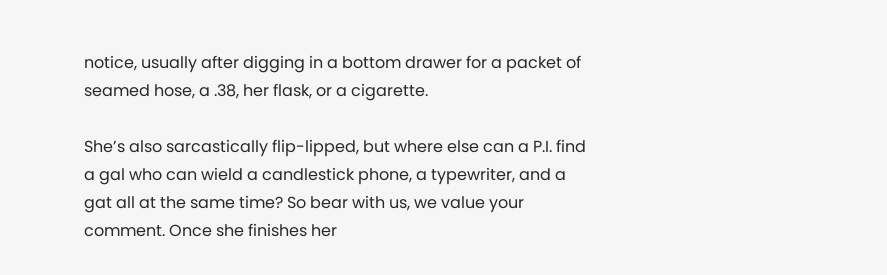notice, usually after digging in a bottom drawer for a packet of seamed hose, a .38, her flask, or a cigarette.

She’s also sarcastically flip-lipped, but where else can a P.I. find a gal who can wield a candlestick phone, a typewriter, and a gat all at the same time? So bear with us, we value your comment. Once she finishes her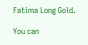Fatima Long Gold.

You can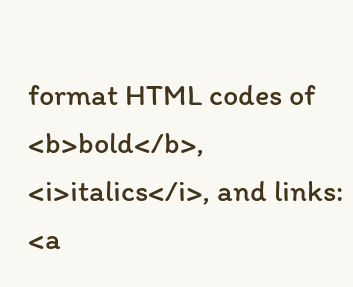format HTML codes of <b>bold</b>, <i>italics</i>, and links: <a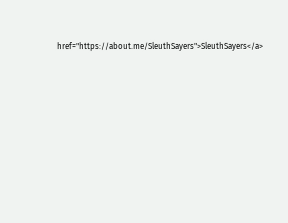href="https://about.me/SleuthSayers">SleuthSayers</a>